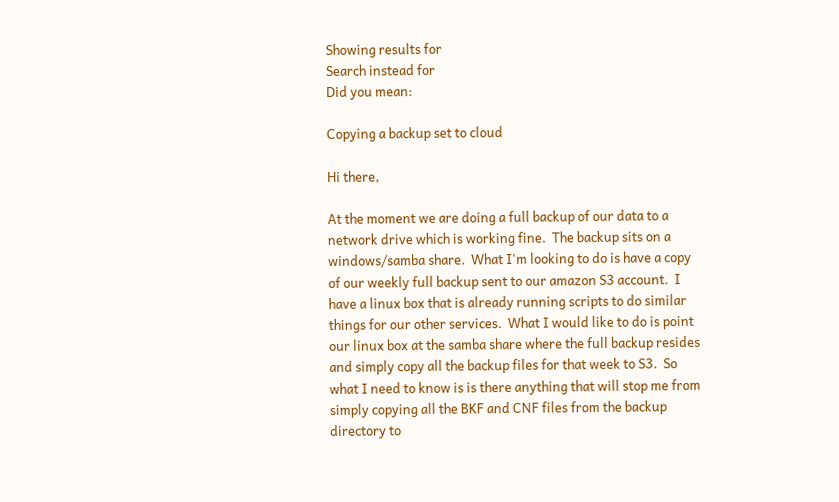Showing results for
Search instead for
Did you mean:

Copying a backup set to cloud

Hi there,

At the moment we are doing a full backup of our data to a network drive which is working fine.  The backup sits on a windows/samba share.  What I'm looking to do is have a copy of our weekly full backup sent to our amazon S3 account.  I have a linux box that is already running scripts to do similar things for our other services.  What I would like to do is point our linux box at the samba share where the full backup resides and simply copy all the backup files for that week to S3.  So what I need to know is is there anything that will stop me from simply copying all the BKF and CNF files from the backup directory to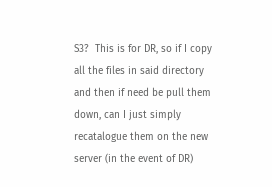S3?  This is for DR, so if I copy all the files in said directory and then if need be pull them down, can I just simply recatalogue them on the new server (in the event of DR)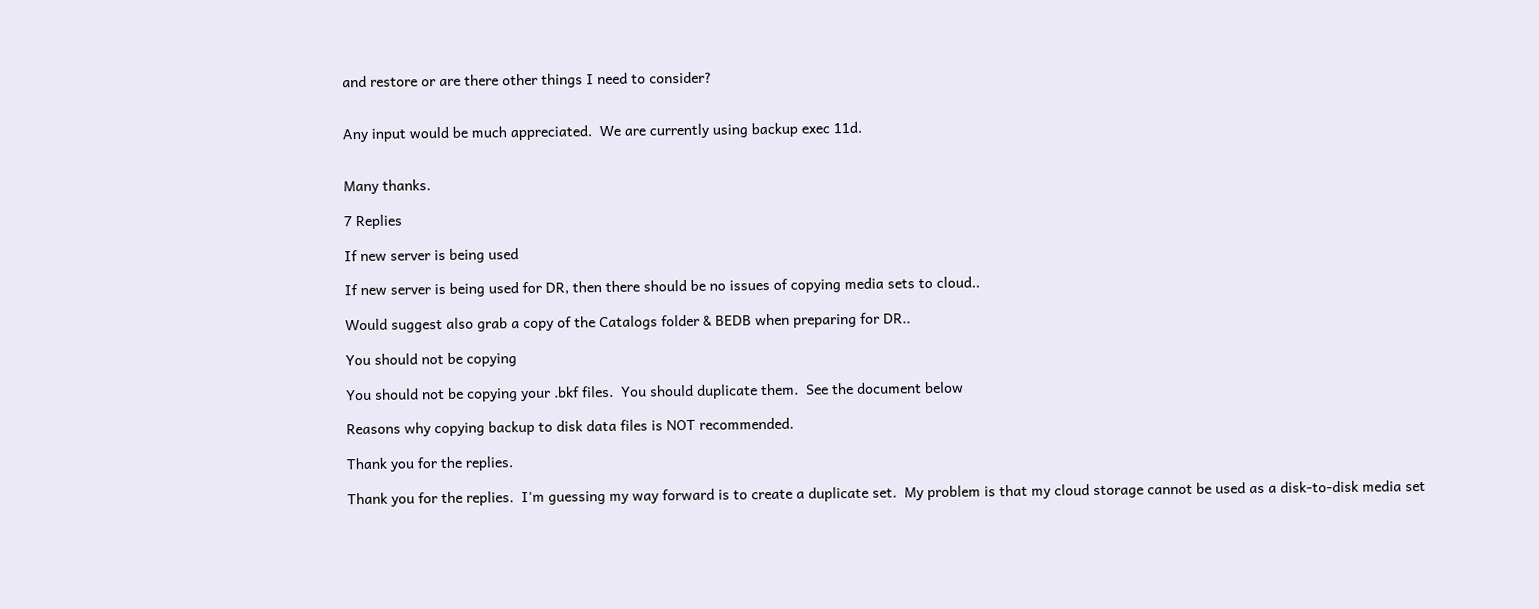and restore or are there other things I need to consider?


Any input would be much appreciated.  We are currently using backup exec 11d.


Many thanks.

7 Replies

If new server is being used

If new server is being used for DR, then there should be no issues of copying media sets to cloud..

Would suggest also grab a copy of the Catalogs folder & BEDB when preparing for DR..

You should not be copying

You should not be copying your .bkf files.  You should duplicate them.  See the document below

Reasons why copying backup to disk data files is NOT recommended.

Thank you for the replies.

Thank you for the replies.  I'm guessing my way forward is to create a duplicate set.  My problem is that my cloud storage cannot be used as a disk-to-disk media set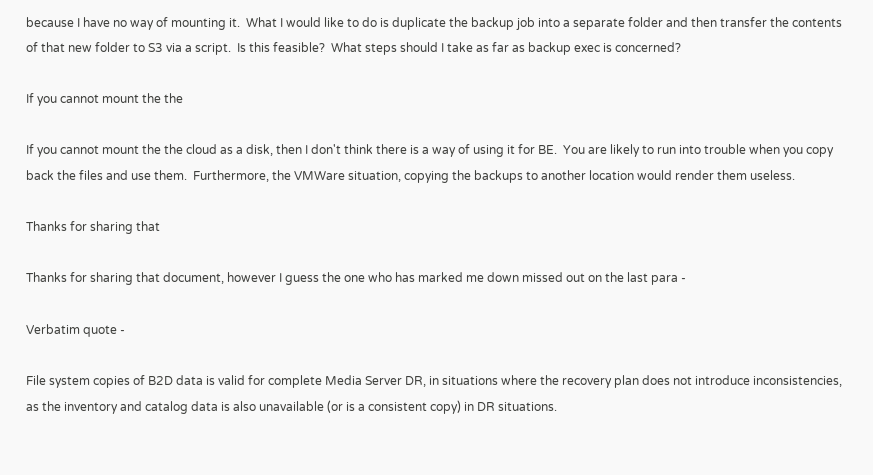because I have no way of mounting it.  What I would like to do is duplicate the backup job into a separate folder and then transfer the contents of that new folder to S3 via a script.  Is this feasible?  What steps should I take as far as backup exec is concerned?

If you cannot mount the the

If you cannot mount the the cloud as a disk, then I don't think there is a way of using it for BE.  You are likely to run into trouble when you copy back the files and use them.  Furthermore, the VMWare situation, copying the backups to another location would render them useless.

Thanks for sharing that

Thanks for sharing that document, however I guess the one who has marked me down missed out on the last para -

Verbatim quote -

File system copies of B2D data is valid for complete Media Server DR, in situations where the recovery plan does not introduce inconsistencies, as the inventory and catalog data is also unavailable (or is a consistent copy) in DR situations.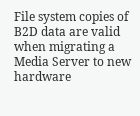File system copies of B2D data are valid when migrating a Media Server to new hardware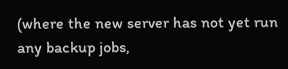(where the new server has not yet run any backup jobs,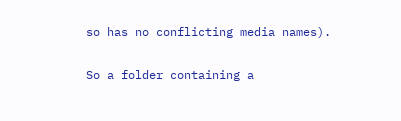so has no conflicting media names).

So a folder containing a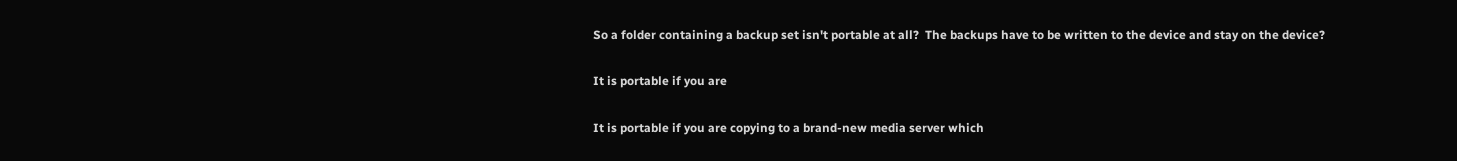So a folder containing a backup set isn't portable at all?  The backups have to be written to the device and stay on the device?

It is portable if you are

It is portable if you are copying to a brand-new media server which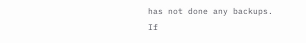has not done any backups.  If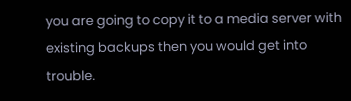you are going to copy it to a media server with existing backups then you would get into trouble.